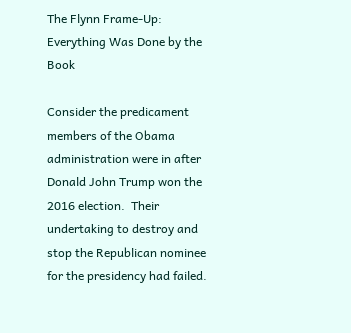The Flynn Frame-Up: Everything Was Done by the Book

Consider the predicament members of the Obama administration were in after Donald John Trump won the 2016 election.  Their undertaking to destroy and stop the Republican nominee for the presidency had failed.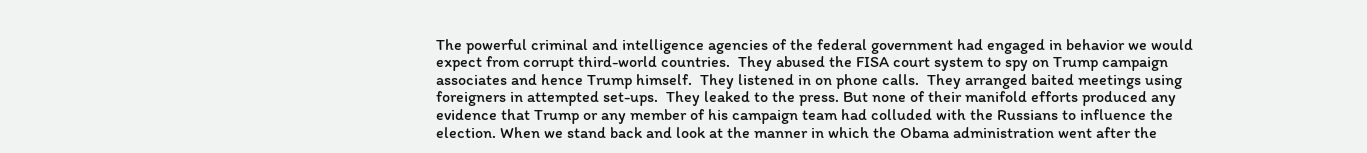The powerful criminal and intelligence agencies of the federal government had engaged in behavior we would expect from corrupt third-world countries.  They abused the FISA court system to spy on Trump campaign associates and hence Trump himself.  They listened in on phone calls.  They arranged baited meetings using foreigners in attempted set-ups.  They leaked to the press. But none of their manifold efforts produced any evidence that Trump or any member of his campaign team had colluded with the Russians to influence the election. When we stand back and look at the manner in which the Obama administration went after the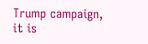Trump campaign, it is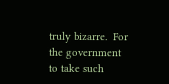truly bizarre.  For the government to take such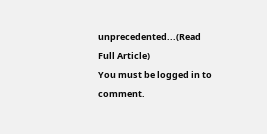unprecedented...(Read Full Article)
You must be logged in to comment.